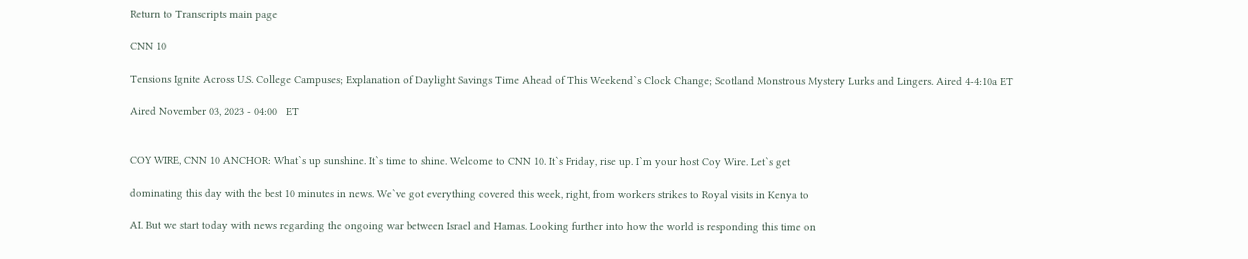Return to Transcripts main page

CNN 10

Tensions Ignite Across U.S. College Campuses; Explanation of Daylight Savings Time Ahead of This Weekend`s Clock Change; Scotland Monstrous Mystery Lurks and Lingers. Aired 4-4:10a ET

Aired November 03, 2023 - 04:00   ET


COY WIRE, CNN 10 ANCHOR: What`s up sunshine. It`s time to shine. Welcome to CNN 10. It`s Friday, rise up. I`m your host Coy Wire. Let`s get

dominating this day with the best 10 minutes in news. We`ve got everything covered this week, right, from workers strikes to Royal visits in Kenya to

AI. But we start today with news regarding the ongoing war between Israel and Hamas. Looking further into how the world is responding this time on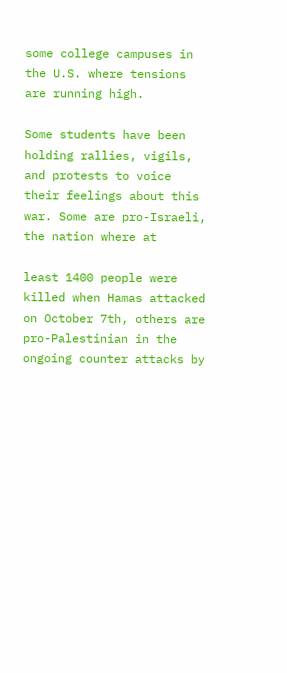some college campuses in the U.S. where tensions are running high.

Some students have been holding rallies, vigils, and protests to voice their feelings about this war. Some are pro-Israeli, the nation where at

least 1400 people were killed when Hamas attacked on October 7th, others are pro-Palestinian in the ongoing counter attacks by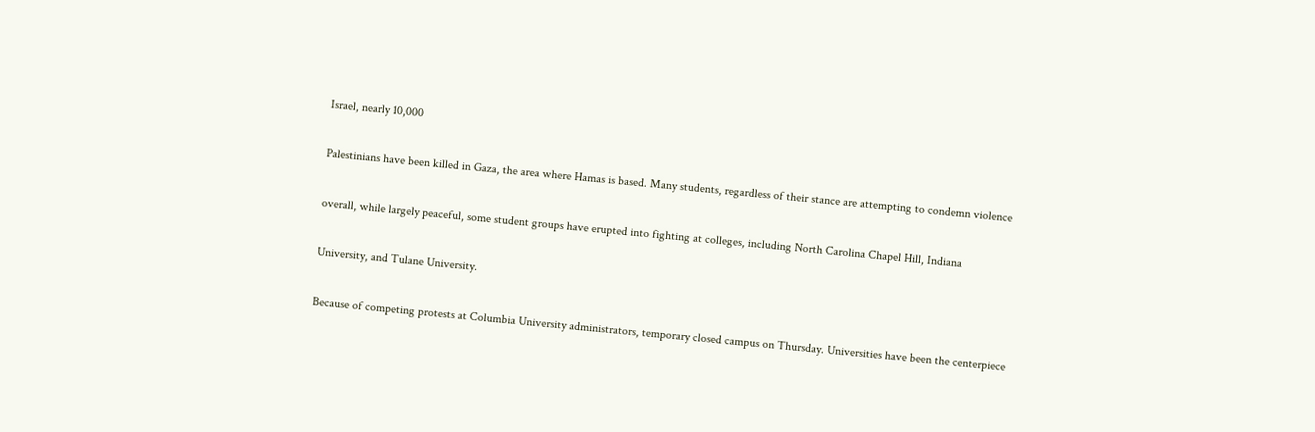Israel, nearly 10,000

Palestinians have been killed in Gaza, the area where Hamas is based. Many students, regardless of their stance are attempting to condemn violence

overall, while largely peaceful, some student groups have erupted into fighting at colleges, including North Carolina Chapel Hill, Indiana

University, and Tulane University.

Because of competing protests at Columbia University administrators, temporary closed campus on Thursday. Universities have been the centerpiece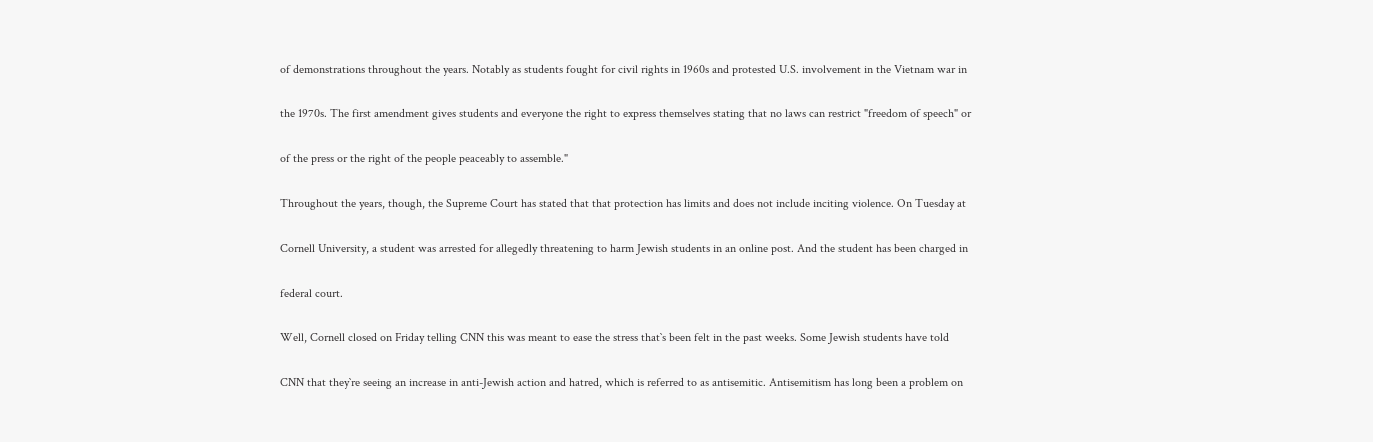of demonstrations throughout the years. Notably as students fought for civil rights in 1960s and protested U.S. involvement in the Vietnam war in

the 1970s. The first amendment gives students and everyone the right to express themselves stating that no laws can restrict "freedom of speech" or

of the press or the right of the people peaceably to assemble."

Throughout the years, though, the Supreme Court has stated that that protection has limits and does not include inciting violence. On Tuesday at

Cornell University, a student was arrested for allegedly threatening to harm Jewish students in an online post. And the student has been charged in

federal court.

Well, Cornell closed on Friday telling CNN this was meant to ease the stress that`s been felt in the past weeks. Some Jewish students have told

CNN that they`re seeing an increase in anti-Jewish action and hatred, which is referred to as antisemitic. Antisemitism has long been a problem on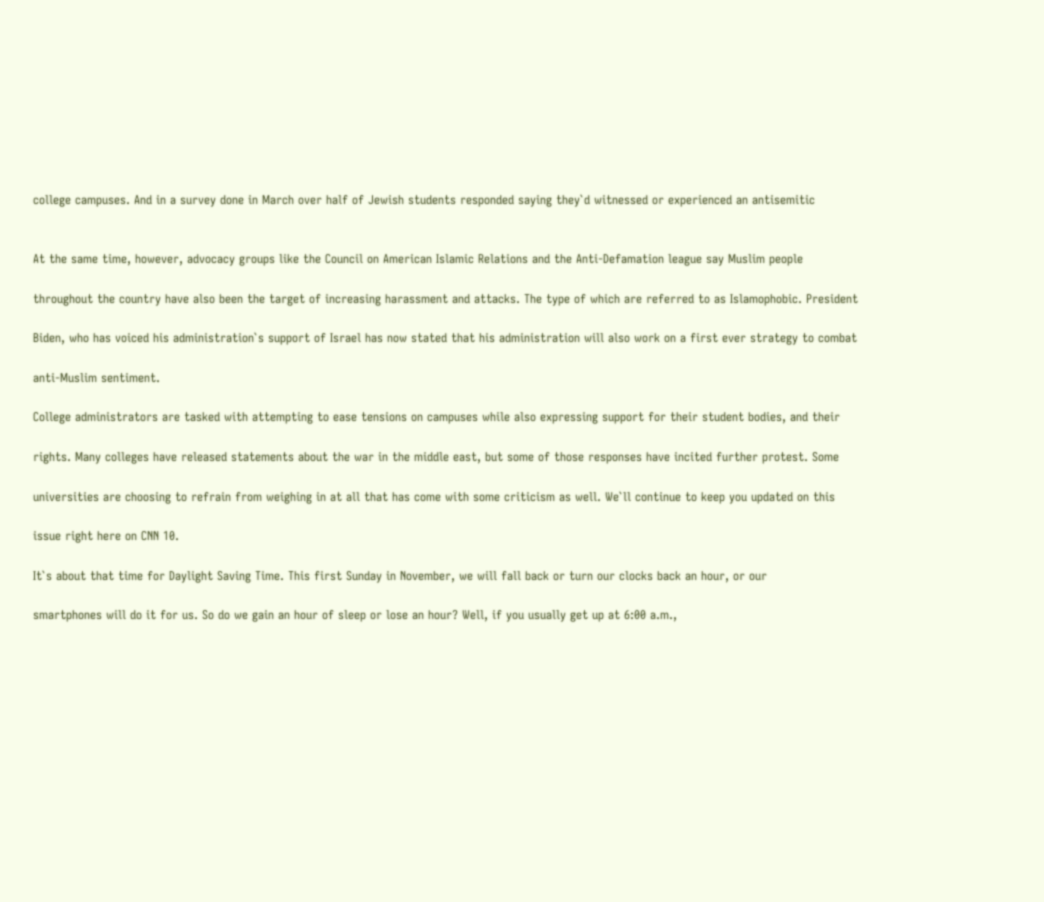college campuses. And in a survey done in March over half of Jewish students responded saying they`d witnessed or experienced an antisemitic


At the same time, however, advocacy groups like the Council on American Islamic Relations and the Anti-Defamation league say Muslim people

throughout the country have also been the target of increasing harassment and attacks. The type of which are referred to as Islamophobic. President

Biden, who has voiced his administration`s support of Israel has now stated that his administration will also work on a first ever strategy to combat

anti-Muslim sentiment.

College administrators are tasked with attempting to ease tensions on campuses while also expressing support for their student bodies, and their

rights. Many colleges have released statements about the war in the middle east, but some of those responses have incited further protest. Some

universities are choosing to refrain from weighing in at all that has come with some criticism as well. We`ll continue to keep you updated on this

issue right here on CNN 10.

It`s about that time for Daylight Saving Time. This first Sunday in November, we will fall back or turn our clocks back an hour, or our

smartphones will do it for us. So do we gain an hour of sleep or lose an hour? Well, if you usually get up at 6:00 a.m.,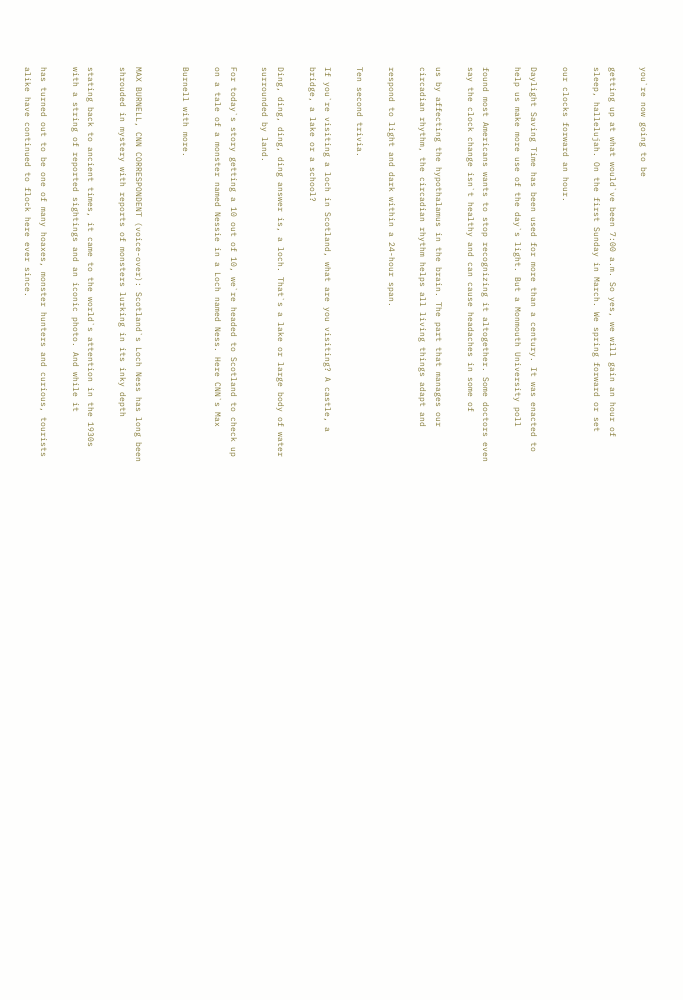you`re now going to be

getting up at what would`ve been 7:00 a.m. So yes, we will gain an hour of sleep, hallelujah. On the first Sunday in March. We spring forward or set

our clocks forward an hour.

Daylight Saving Time has been used for more than a century. It was enacted to help us make more use of the day`s light. But a Monmouth University poll

found most Americans wants to stop recognizing it altogether. Some doctors even say the clock change isn`t healthy and can cause headaches in some of

us by affecting the hypothalamus in the brain. The part that manages our circadian rhythm, the circadian rhythm helps all living things adapt and

respond to light and dark within a 24-hour span.

Ten second trivia.

If you`re visiting a loch in Scotland, what are you visiting? A castle, a bridge, a lake or a school?

Ding, ding, ding, ding answer is, a loch. That`s a lake or large body of water surrounded by land.

For today`s story getting a 10 out of 10, we`re headed to Scotland to check up on a tale of a monster named Nessie in a Loch named Ness. Here CNN`s Max

Burnell with more.


MAX BURNELL, CNN CORRESPONDENT (voice-over): Scotland`s Loch Ness has long been shrouded in mystery with reports of monsters lurking in its inky depth

stating back to ancient times, it came to the world`s attention in the 1930s with a string of reported sightings and an iconic photo. And while it

has turned out to be one of many hoaxes, monster hunters and curious, tourists alike have continued to flock here ever since.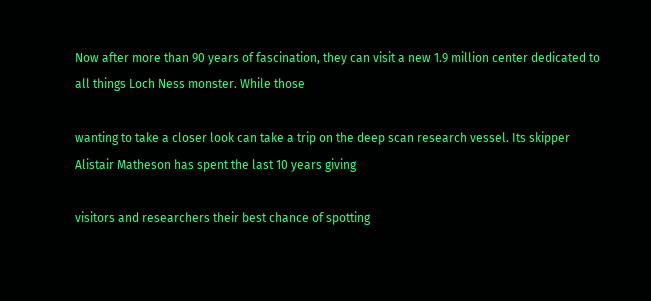Now after more than 90 years of fascination, they can visit a new 1.9 million center dedicated to all things Loch Ness monster. While those

wanting to take a closer look can take a trip on the deep scan research vessel. Its skipper Alistair Matheson has spent the last 10 years giving

visitors and researchers their best chance of spotting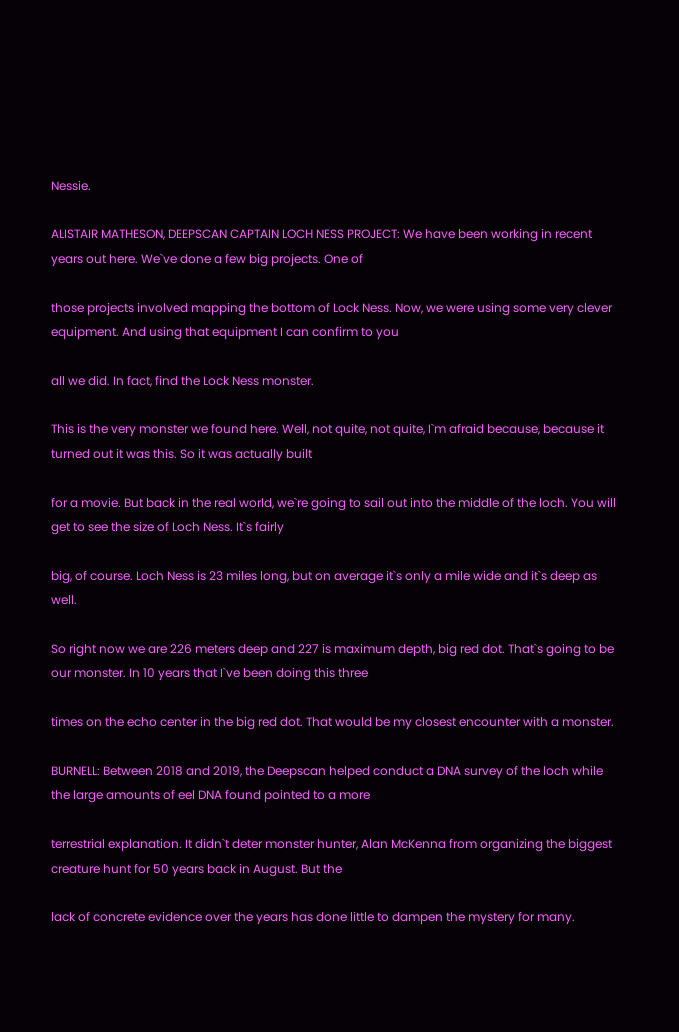Nessie.

ALISTAIR MATHESON, DEEPSCAN CAPTAIN LOCH NESS PROJECT: We have been working in recent years out here. We`ve done a few big projects. One of

those projects involved mapping the bottom of Lock Ness. Now, we were using some very clever equipment. And using that equipment I can confirm to you

all we did. In fact, find the Lock Ness monster.

This is the very monster we found here. Well, not quite, not quite, I`m afraid because, because it turned out it was this. So it was actually built

for a movie. But back in the real world, we`re going to sail out into the middle of the loch. You will get to see the size of Loch Ness. It`s fairly

big, of course. Loch Ness is 23 miles long, but on average it`s only a mile wide and it`s deep as well.

So right now we are 226 meters deep and 227 is maximum depth, big red dot. That`s going to be our monster. In 10 years that I`ve been doing this three

times on the echo center in the big red dot. That would be my closest encounter with a monster.

BURNELL: Between 2018 and 2019, the Deepscan helped conduct a DNA survey of the loch while the large amounts of eel DNA found pointed to a more

terrestrial explanation. It didn`t deter monster hunter, Alan McKenna from organizing the biggest creature hunt for 50 years back in August. But the

lack of concrete evidence over the years has done little to dampen the mystery for many.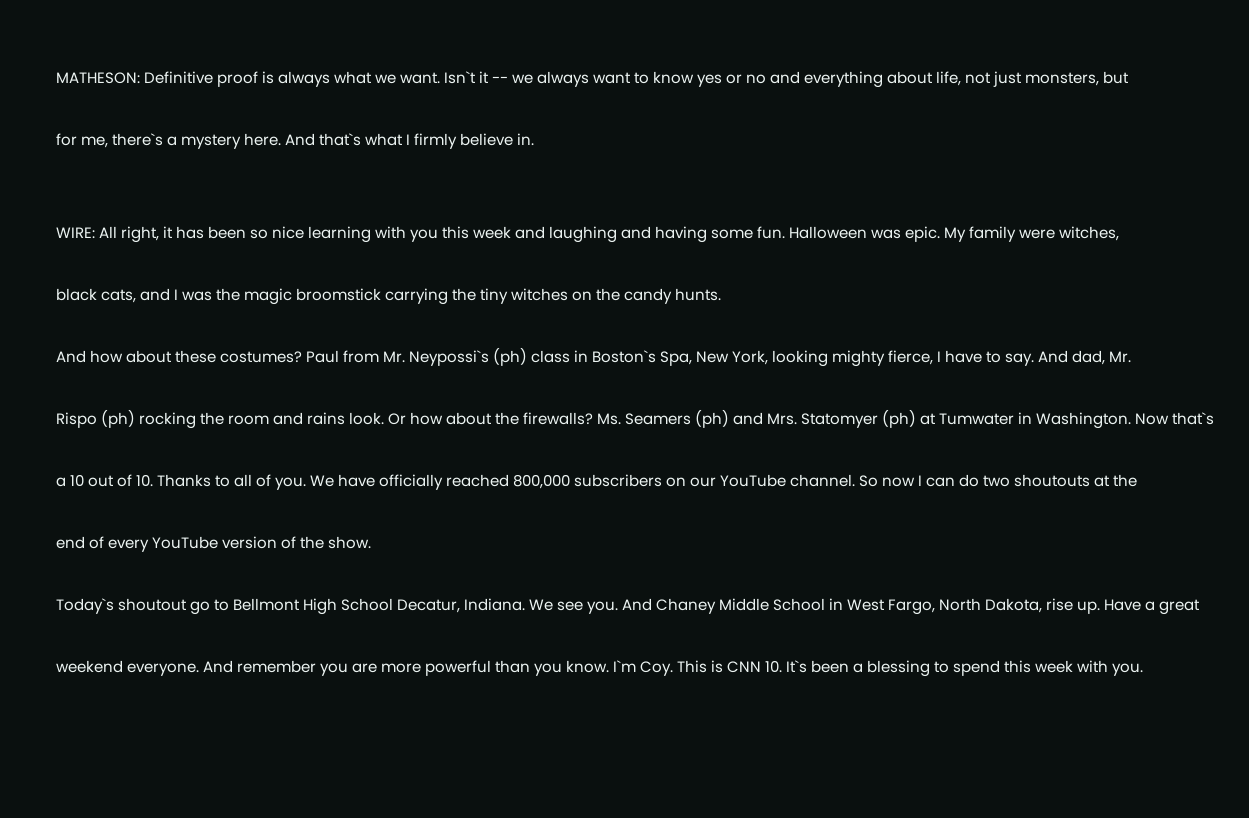MATHESON: Definitive proof is always what we want. Isn`t it -- we always want to know yes or no and everything about life, not just monsters, but

for me, there`s a mystery here. And that`s what I firmly believe in.


WIRE: All right, it has been so nice learning with you this week and laughing and having some fun. Halloween was epic. My family were witches,

black cats, and I was the magic broomstick carrying the tiny witches on the candy hunts.

And how about these costumes? Paul from Mr. Neypossi`s (ph) class in Boston`s Spa, New York, looking mighty fierce, I have to say. And dad, Mr.

Rispo (ph) rocking the room and rains look. Or how about the firewalls? Ms. Seamers (ph) and Mrs. Statomyer (ph) at Tumwater in Washington. Now that`s

a 10 out of 10. Thanks to all of you. We have officially reached 800,000 subscribers on our YouTube channel. So now I can do two shoutouts at the

end of every YouTube version of the show.

Today`s shoutout go to Bellmont High School Decatur, Indiana. We see you. And Chaney Middle School in West Fargo, North Dakota, rise up. Have a great

weekend everyone. And remember you are more powerful than you know. I`m Coy. This is CNN 10. It`s been a blessing to spend this week with you.